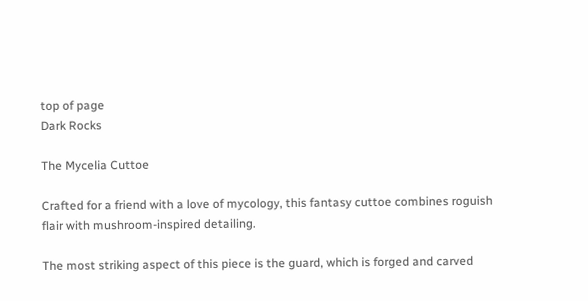top of page
Dark Rocks

The Mycelia Cuttoe

Crafted for a friend with a love of mycology, this fantasy cuttoe combines roguish flair with mushroom-inspired detailing.

The most striking aspect of this piece is the guard, which is forged and carved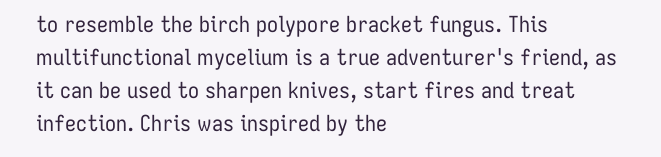to resemble the birch polypore bracket fungus. This multifunctional mycelium is a true adventurer's friend, as it can be used to sharpen knives, start fires and treat infection. Chris was inspired by the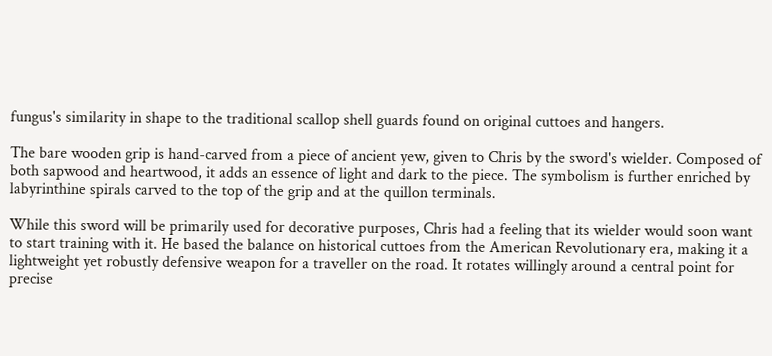fungus's similarity in shape to the traditional scallop shell guards found on original cuttoes and hangers.

The bare wooden grip is hand-carved from a piece of ancient yew, given to Chris by the sword's wielder. Composed of both sapwood and heartwood, it adds an essence of light and dark to the piece. The symbolism is further enriched by labyrinthine spirals carved to the top of the grip and at the quillon terminals.

While this sword will be primarily used for decorative purposes, Chris had a feeling that its wielder would soon want to start training with it. He based the balance on historical cuttoes from the American Revolutionary era, making it a lightweight yet robustly defensive weapon for a traveller on the road. It rotates willingly around a central point for precise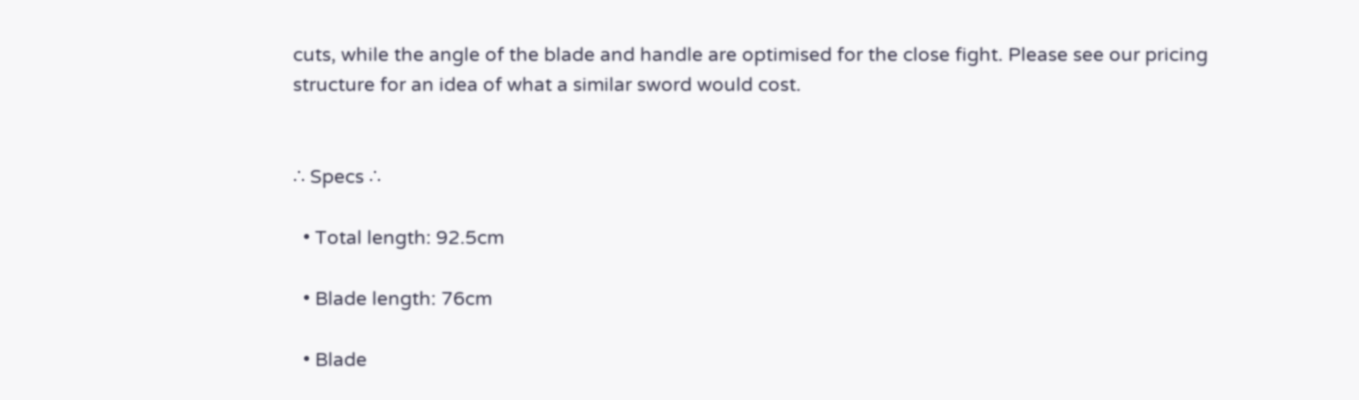cuts, while the angle of the blade and handle are optimised for the close fight. Please see our pricing structure for an idea of what a similar sword would cost.


∴ Specs ∴

  • Total length: 92.5cm

  • Blade length: 76cm

  • Blade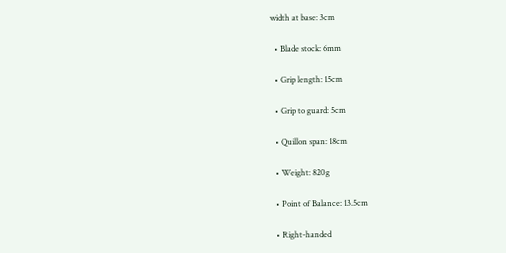width at base: 3cm

  • Blade stock: 6mm

  • Grip length: 15cm

  • Grip to guard: 5cm

  • Quillon span: 18cm

  • Weight: 820g

  • Point of Balance: 13.5cm

  • Right-handed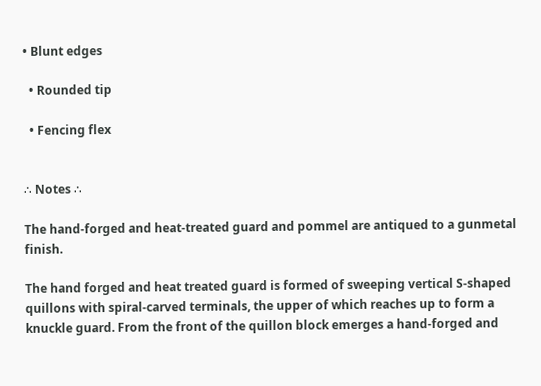• Blunt edges

  • Rounded tip

  • Fencing flex


∴ Notes ∴

The hand-forged and heat-treated guard and pommel are antiqued to a gunmetal finish.

The hand forged and heat treated guard is formed of sweeping vertical S-shaped quillons with spiral-carved terminals, the upper of which reaches up to form a knuckle guard. From the front of the quillon block emerges a hand-forged and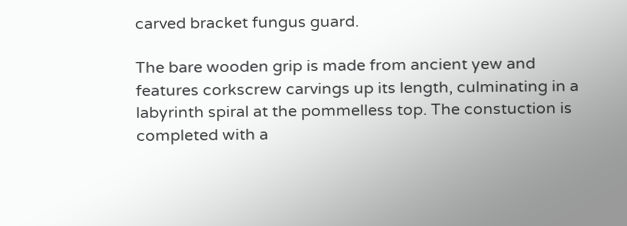carved bracket fungus guard.

The bare wooden grip is made from ancient yew and features corkscrew carvings up its length, culminating in a labyrinth spiral at the pommelless top. The constuction is completed with a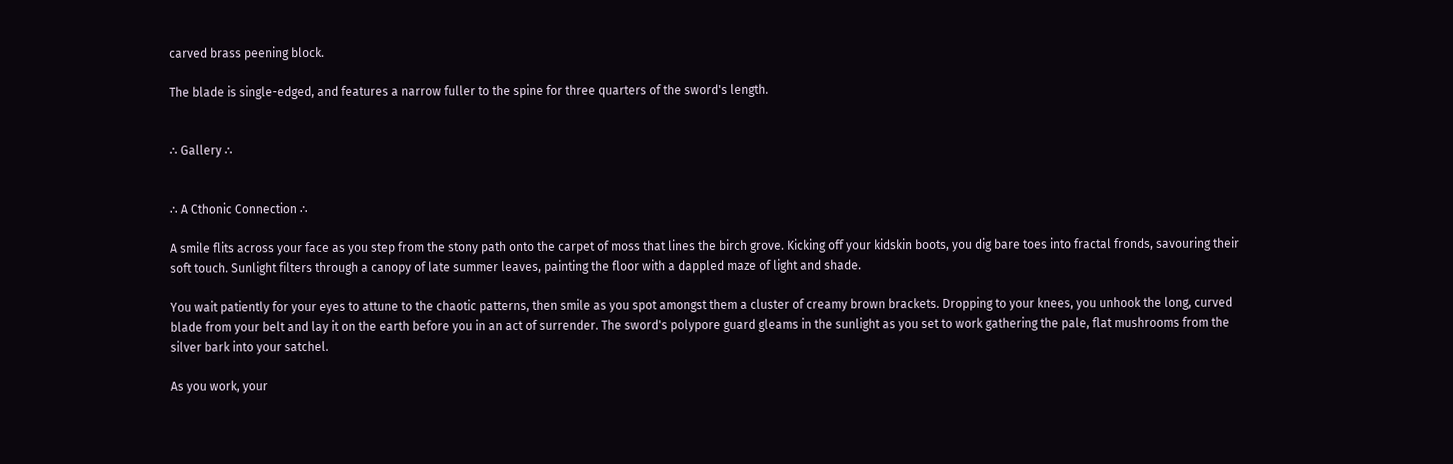carved brass peening block.

The blade is single-edged, and features a narrow fuller to the spine for three quarters of the sword's length.


∴ Gallery ∴


∴ A Cthonic Connection ∴

A smile flits across your face as you step from the stony path onto the carpet of moss that lines the birch grove. Kicking off your kidskin boots, you dig bare toes into fractal fronds, savouring their soft touch. Sunlight filters through a canopy of late summer leaves, painting the floor with a dappled maze of light and shade.

You wait patiently for your eyes to attune to the chaotic patterns, then smile as you spot amongst them a cluster of creamy brown brackets. Dropping to your knees, you unhook the long, curved blade from your belt and lay it on the earth before you in an act of surrender. The sword's polypore guard gleams in the sunlight as you set to work gathering the pale, flat mushrooms from the silver bark into your satchel.

As you work, your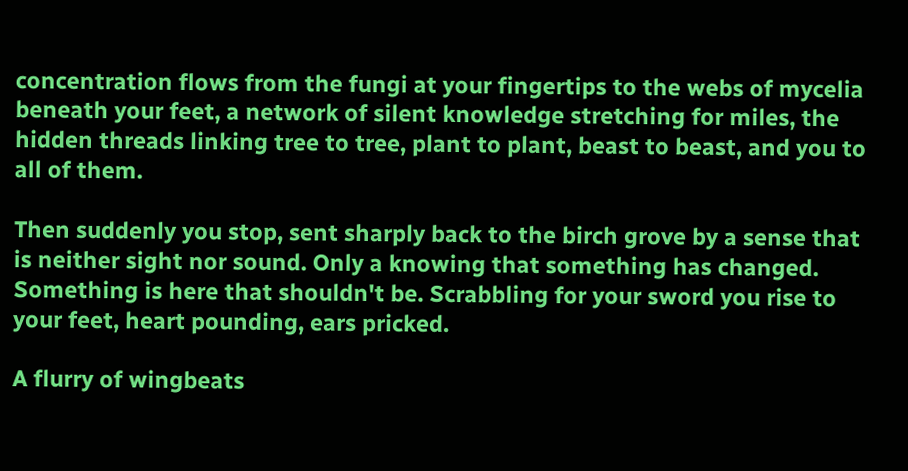concentration flows from the fungi at your fingertips to the webs of mycelia beneath your feet, a network of silent knowledge stretching for miles, the hidden threads linking tree to tree, plant to plant, beast to beast, and you to all of them.

Then suddenly you stop, sent sharply back to the birch grove by a sense that is neither sight nor sound. Only a knowing that something has changed. Something is here that shouldn't be. Scrabbling for your sword you rise to your feet, heart pounding, ears pricked.

A flurry of wingbeats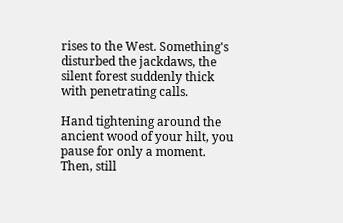rises to the West. Something's disturbed the jackdaws, the silent forest suddenly thick with penetrating calls.

Hand tightening around the ancient wood of your hilt, you pause for only a moment. Then, still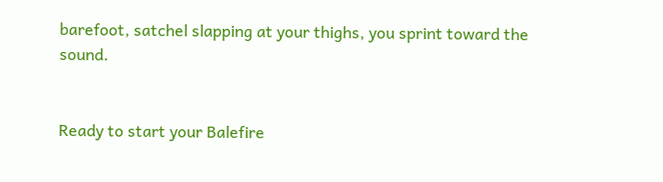barefoot, satchel slapping at your thighs, you sprint toward the sound.


Ready to start your Balefire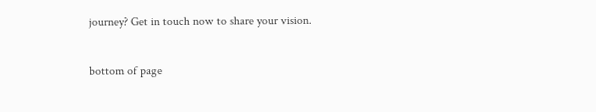journey? Get in touch now to share your vision.

bottom of page